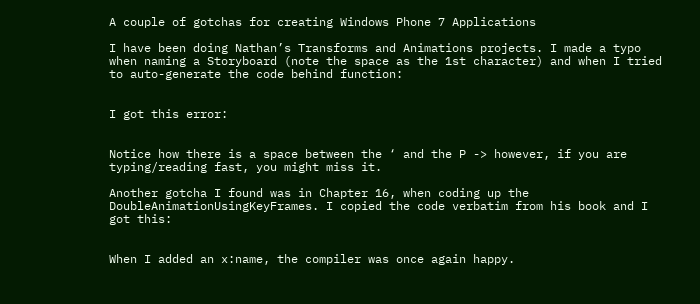A couple of gotchas for creating Windows Phone 7 Applications

I have been doing Nathan’s Transforms and Animations projects. I made a typo when naming a Storyboard (note the space as the 1st character) and when I tried to auto-generate the code behind function:


I got this error:


Notice how there is a space between the ‘ and the P -> however, if you are typing/reading fast, you might miss it.

Another gotcha I found was in Chapter 16, when coding up the DoubleAnimationUsingKeyFrames. I copied the code verbatim from his book and I got this:


When I added an x:name, the compiler was once again happy.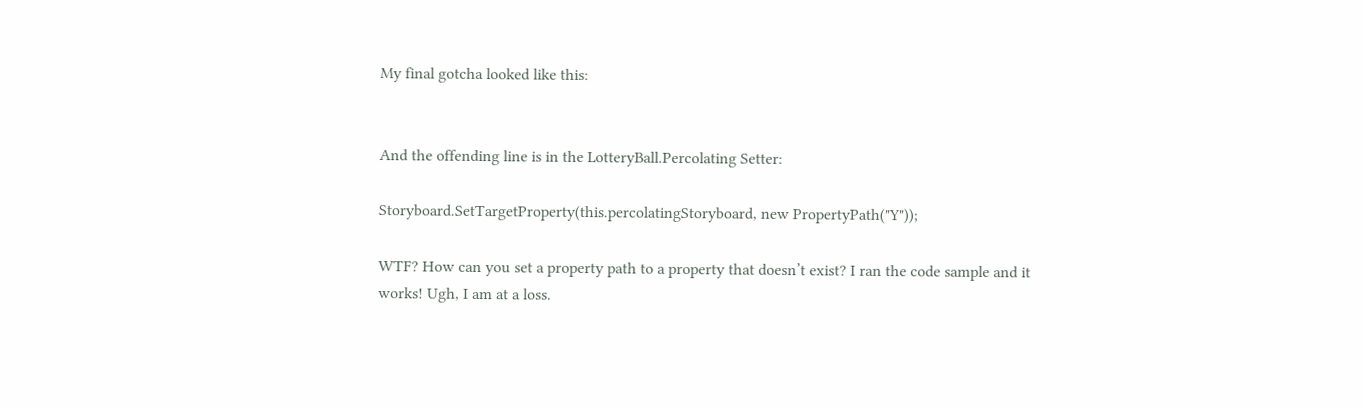My final gotcha looked like this:


And the offending line is in the LotteryBall.Percolating Setter:

Storyboard.SetTargetProperty(this.percolatingStoryboard, new PropertyPath("Y"));

WTF? How can you set a property path to a property that doesn’t exist? I ran the code sample and it works! Ugh, I am at a loss.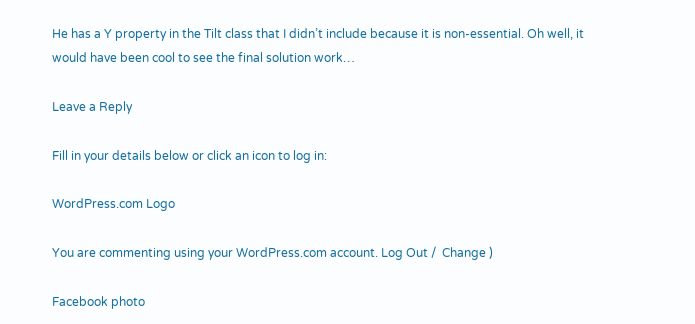He has a Y property in the Tilt class that I didn’t include because it is non-essential. Oh well, it would have been cool to see the final solution work…

Leave a Reply

Fill in your details below or click an icon to log in:

WordPress.com Logo

You are commenting using your WordPress.com account. Log Out /  Change )

Facebook photo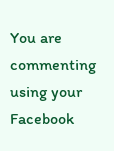You are commenting using your Facebook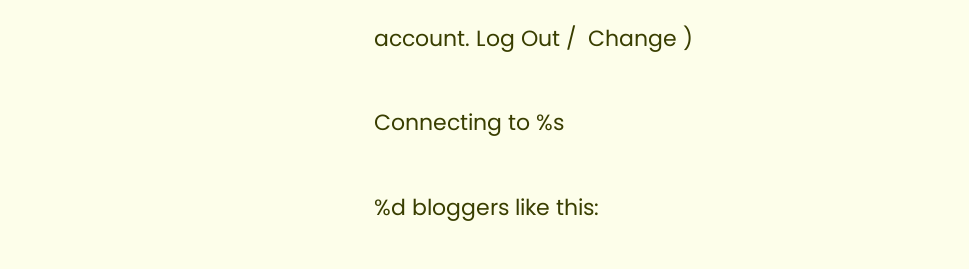account. Log Out /  Change )

Connecting to %s

%d bloggers like this: